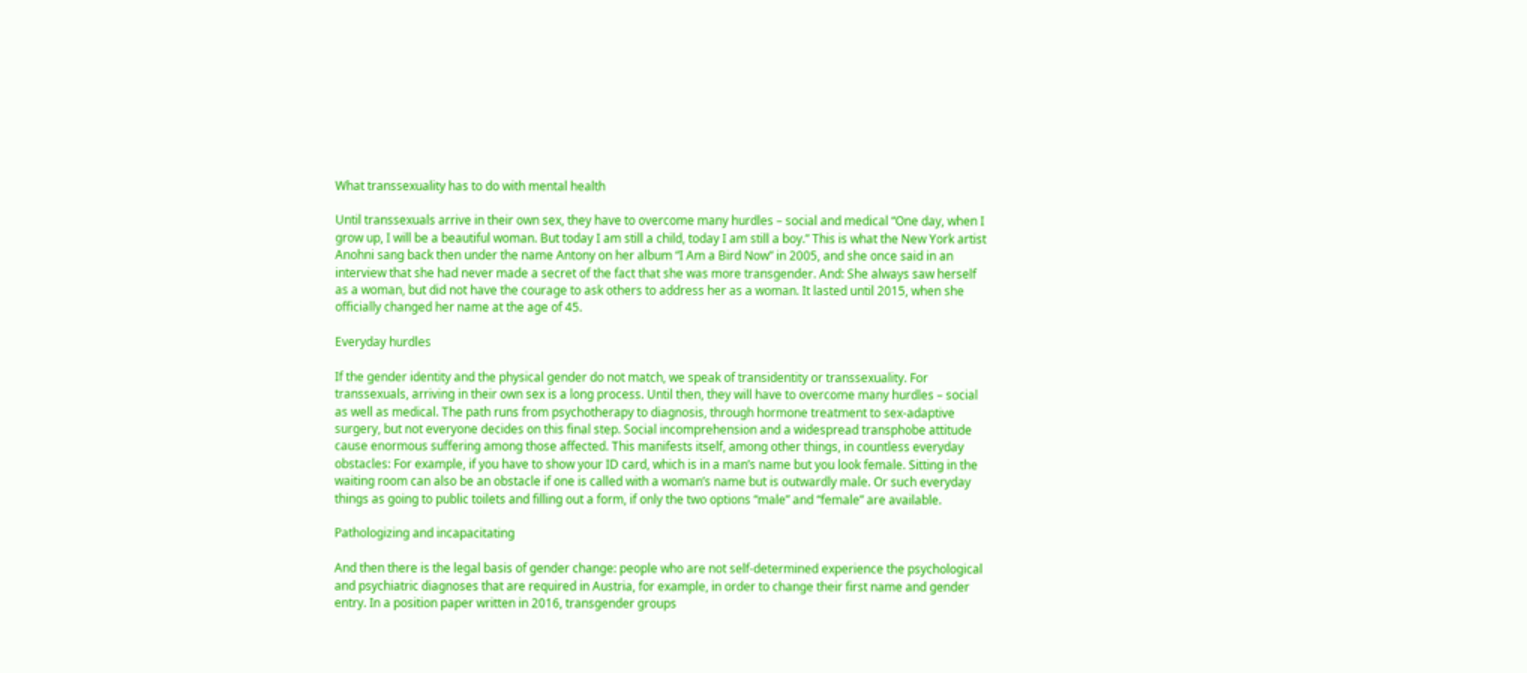What transsexuality has to do with mental health

Until transsexuals arrive in their own sex, they have to overcome many hurdles – social and medical “One day, when I grow up, I will be a beautiful woman. But today I am still a child, today I am still a boy.” This is what the New York artist Anohni sang back then under the name Antony on her album “I Am a Bird Now” in 2005, and she once said in an interview that she had never made a secret of the fact that she was more transgender. And: She always saw herself as a woman, but did not have the courage to ask others to address her as a woman. It lasted until 2015, when she officially changed her name at the age of 45.

Everyday hurdles

If the gender identity and the physical gender do not match, we speak of transidentity or transsexuality. For transsexuals, arriving in their own sex is a long process. Until then, they will have to overcome many hurdles – social as well as medical. The path runs from psychotherapy to diagnosis, through hormone treatment to sex-adaptive surgery, but not everyone decides on this final step. Social incomprehension and a widespread transphobe attitude cause enormous suffering among those affected. This manifests itself, among other things, in countless everyday obstacles: For example, if you have to show your ID card, which is in a man’s name but you look female. Sitting in the waiting room can also be an obstacle if one is called with a woman’s name but is outwardly male. Or such everyday things as going to public toilets and filling out a form, if only the two options “male” and “female” are available.

Pathologizing and incapacitating

And then there is the legal basis of gender change: people who are not self-determined experience the psychological and psychiatric diagnoses that are required in Austria, for example, in order to change their first name and gender entry. In a position paper written in 2016, transgender groups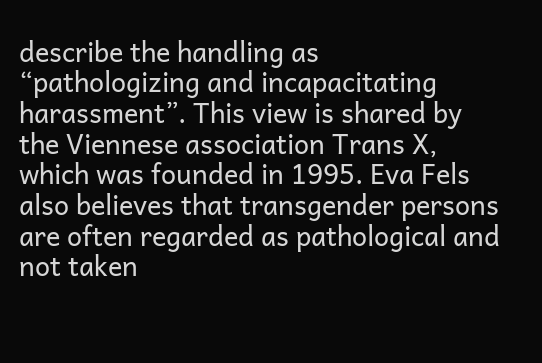describe the handling as “pathologizing and incapacitating harassment”. This view is shared by the Viennese association Trans X, which was founded in 1995. Eva Fels also believes that transgender persons are often regarded as pathological and not taken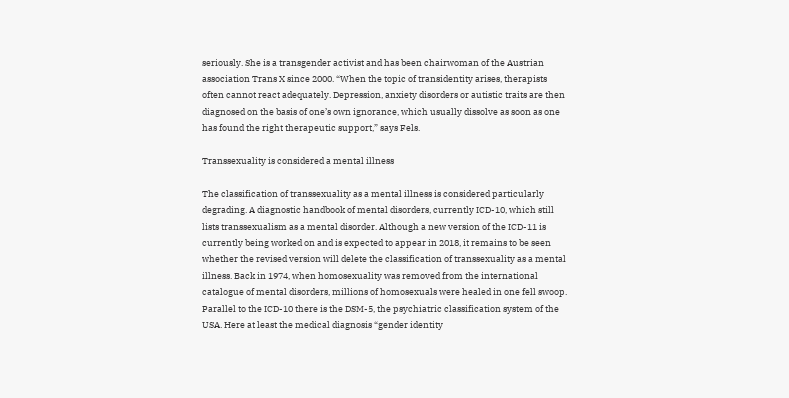seriously. She is a transgender activist and has been chairwoman of the Austrian association Trans X since 2000. “When the topic of transidentity arises, therapists often cannot react adequately. Depression, anxiety disorders or autistic traits are then diagnosed on the basis of one’s own ignorance, which usually dissolve as soon as one has found the right therapeutic support,” says Fels.

Transsexuality is considered a mental illness

The classification of transsexuality as a mental illness is considered particularly degrading. A diagnostic handbook of mental disorders, currently ICD-10, which still lists transsexualism as a mental disorder. Although a new version of the ICD-11 is currently being worked on and is expected to appear in 2018, it remains to be seen whether the revised version will delete the classification of transsexuality as a mental illness. Back in 1974, when homosexuality was removed from the international catalogue of mental disorders, millions of homosexuals were healed in one fell swoop. Parallel to the ICD-10 there is the DSM-5, the psychiatric classification system of the USA. Here at least the medical diagnosis “gender identity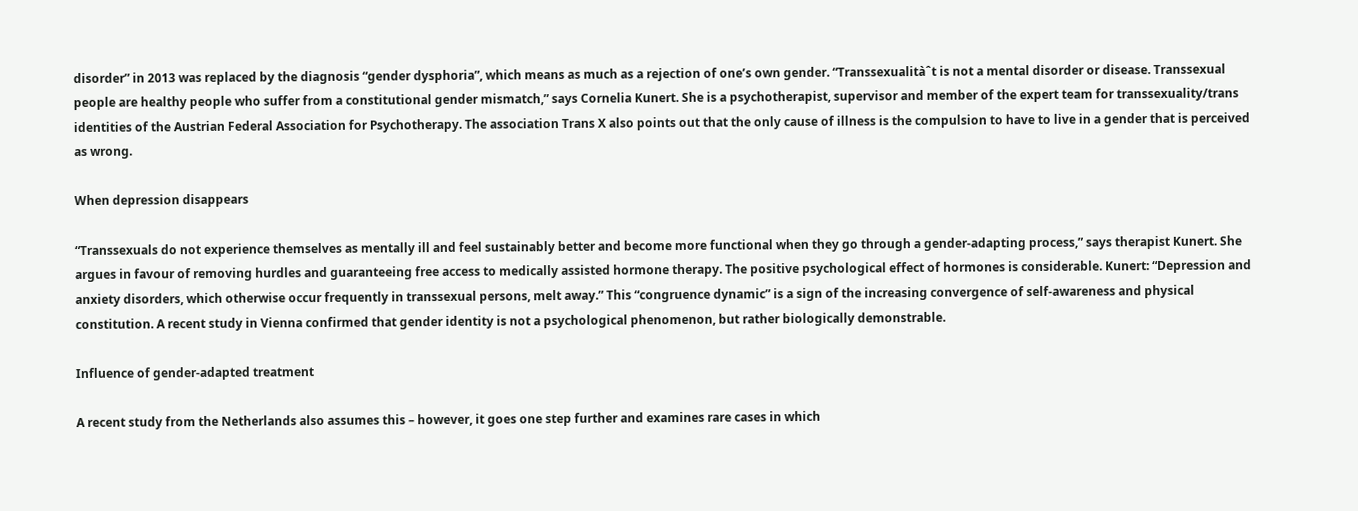disorder” in 2013 was replaced by the diagnosis “gender dysphoria”, which means as much as a rejection of one’s own gender. “Transsexualitàˆt is not a mental disorder or disease. Transsexual people are healthy people who suffer from a constitutional gender mismatch,” says Cornelia Kunert. She is a psychotherapist, supervisor and member of the expert team for transsexuality/trans identities of the Austrian Federal Association for Psychotherapy. The association Trans X also points out that the only cause of illness is the compulsion to have to live in a gender that is perceived as wrong.

When depression disappears

“Transsexuals do not experience themselves as mentally ill and feel sustainably better and become more functional when they go through a gender-adapting process,” says therapist Kunert. She argues in favour of removing hurdles and guaranteeing free access to medically assisted hormone therapy. The positive psychological effect of hormones is considerable. Kunert: “Depression and anxiety disorders, which otherwise occur frequently in transsexual persons, melt away.” This “congruence dynamic” is a sign of the increasing convergence of self-awareness and physical constitution. A recent study in Vienna confirmed that gender identity is not a psychological phenomenon, but rather biologically demonstrable.

Influence of gender-adapted treatment

A recent study from the Netherlands also assumes this – however, it goes one step further and examines rare cases in which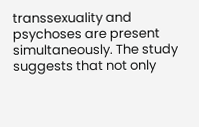transsexuality and psychoses are present simultaneously. The study suggests that not only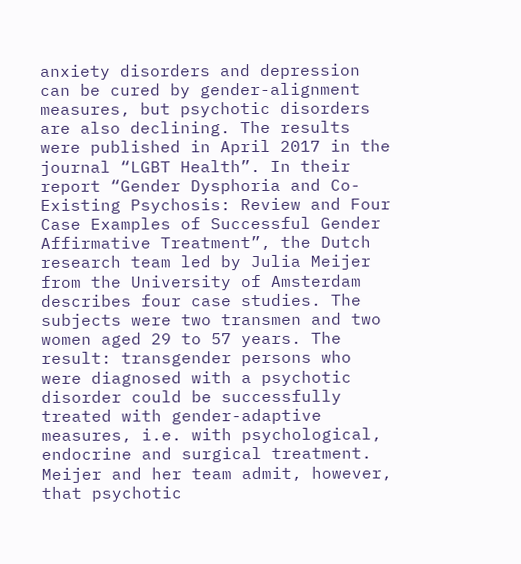anxiety disorders and depression can be cured by gender-alignment measures, but psychotic disorders are also declining. The results were published in April 2017 in the journal “LGBT Health”. In their report “Gender Dysphoria and Co-Existing Psychosis: Review and Four Case Examples of Successful Gender Affirmative Treatment”, the Dutch research team led by Julia Meijer from the University of Amsterdam describes four case studies. The subjects were two transmen and two women aged 29 to 57 years. The result: transgender persons who were diagnosed with a psychotic disorder could be successfully treated with gender-adaptive measures, i.e. with psychological, endocrine and surgical treatment. Meijer and her team admit, however, that psychotic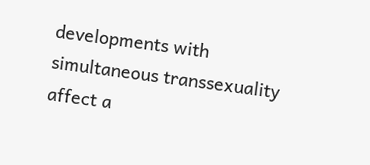developments with simultaneous transsexuality affect a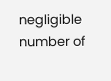negligible number of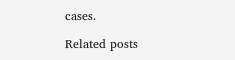cases.

Related posts